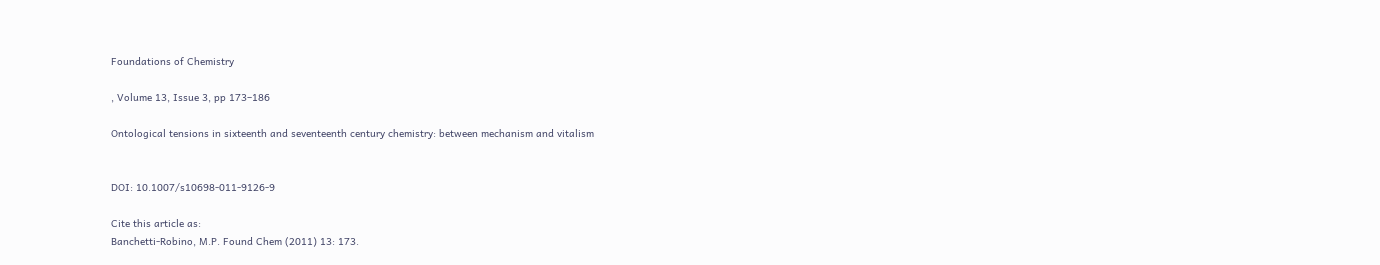Foundations of Chemistry

, Volume 13, Issue 3, pp 173–186

Ontological tensions in sixteenth and seventeenth century chemistry: between mechanism and vitalism


DOI: 10.1007/s10698-011-9126-9

Cite this article as:
Banchetti-Robino, M.P. Found Chem (2011) 13: 173.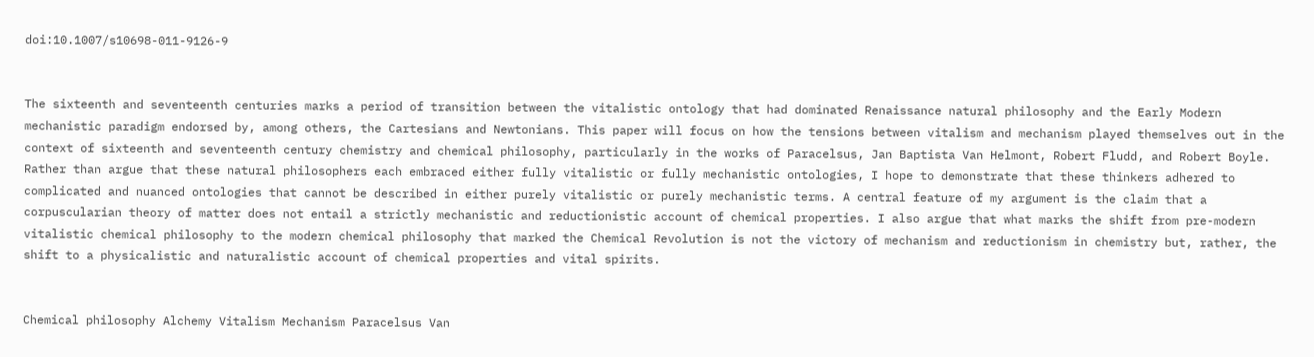doi:10.1007/s10698-011-9126-9


The sixteenth and seventeenth centuries marks a period of transition between the vitalistic ontology that had dominated Renaissance natural philosophy and the Early Modern mechanistic paradigm endorsed by, among others, the Cartesians and Newtonians. This paper will focus on how the tensions between vitalism and mechanism played themselves out in the context of sixteenth and seventeenth century chemistry and chemical philosophy, particularly in the works of Paracelsus, Jan Baptista Van Helmont, Robert Fludd, and Robert Boyle. Rather than argue that these natural philosophers each embraced either fully vitalistic or fully mechanistic ontologies, I hope to demonstrate that these thinkers adhered to complicated and nuanced ontologies that cannot be described in either purely vitalistic or purely mechanistic terms. A central feature of my argument is the claim that a corpuscularian theory of matter does not entail a strictly mechanistic and reductionistic account of chemical properties. I also argue that what marks the shift from pre-modern vitalistic chemical philosophy to the modern chemical philosophy that marked the Chemical Revolution is not the victory of mechanism and reductionism in chemistry but, rather, the shift to a physicalistic and naturalistic account of chemical properties and vital spirits.


Chemical philosophy Alchemy Vitalism Mechanism Paracelsus Van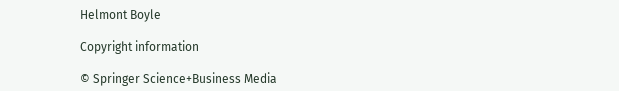Helmont Boyle

Copyright information

© Springer Science+Business Media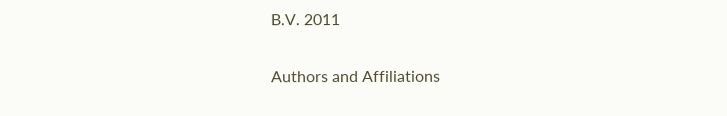B.V. 2011

Authors and Affiliations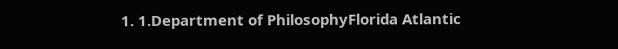1. 1.Department of PhilosophyFlorida Atlantic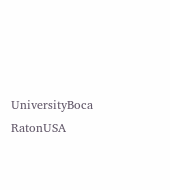UniversityBoca RatonUSA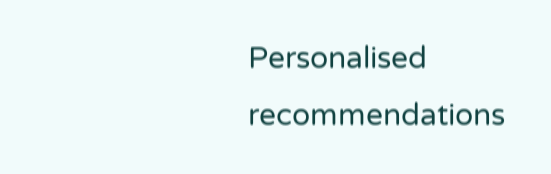Personalised recommendations